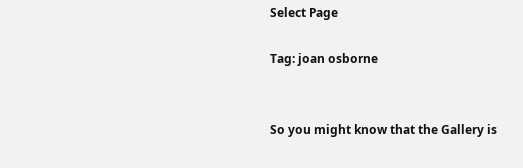Select Page

Tag: joan osborne


So you might know that the Gallery is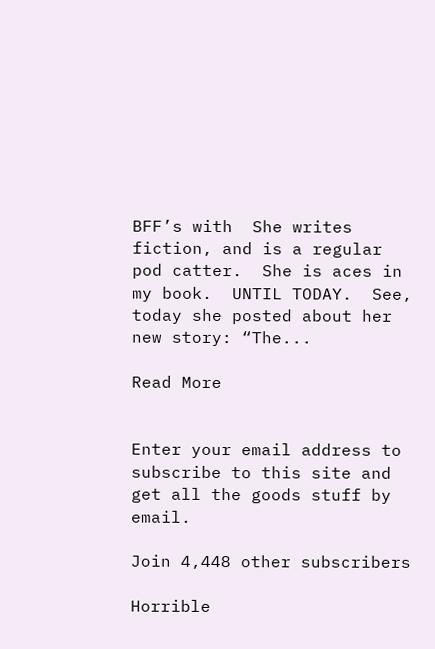BFF’s with  She writes fiction, and is a regular pod catter.  She is aces in my book.  UNTIL TODAY.  See, today she posted about her new story: “The...

Read More


Enter your email address to subscribe to this site and get all the goods stuff by email.

Join 4,448 other subscribers

Horrible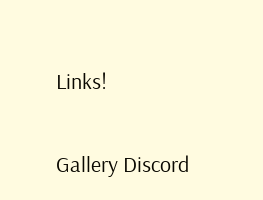Links!

Gallery Discord